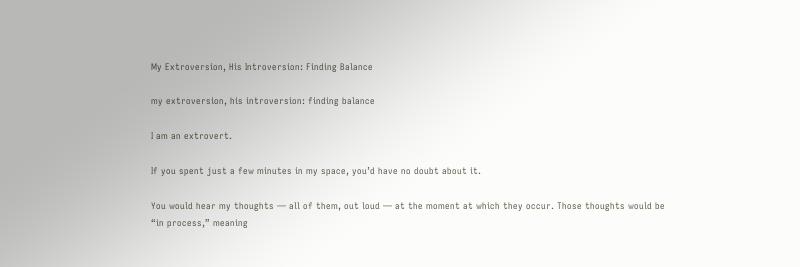My Extroversion, His Introversion: Finding Balance

my extroversion, his introversion: finding balance

I am an extrovert.

If you spent just a few minutes in my space, you’d have no doubt about it.

You would hear my thoughts — all of them, out loud — at the moment at which they occur. Those thoughts would be “in process,” meaning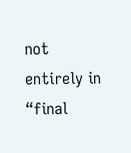not entirely in “final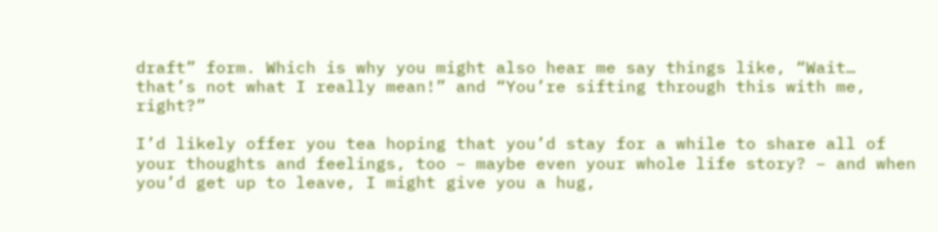draft” form. Which is why you might also hear me say things like, “Wait… that’s not what I really mean!” and “You’re sifting through this with me, right?”

I’d likely offer you tea hoping that you’d stay for a while to share all of your thoughts and feelings, too – maybe even your whole life story? – and when you’d get up to leave, I might give you a hug,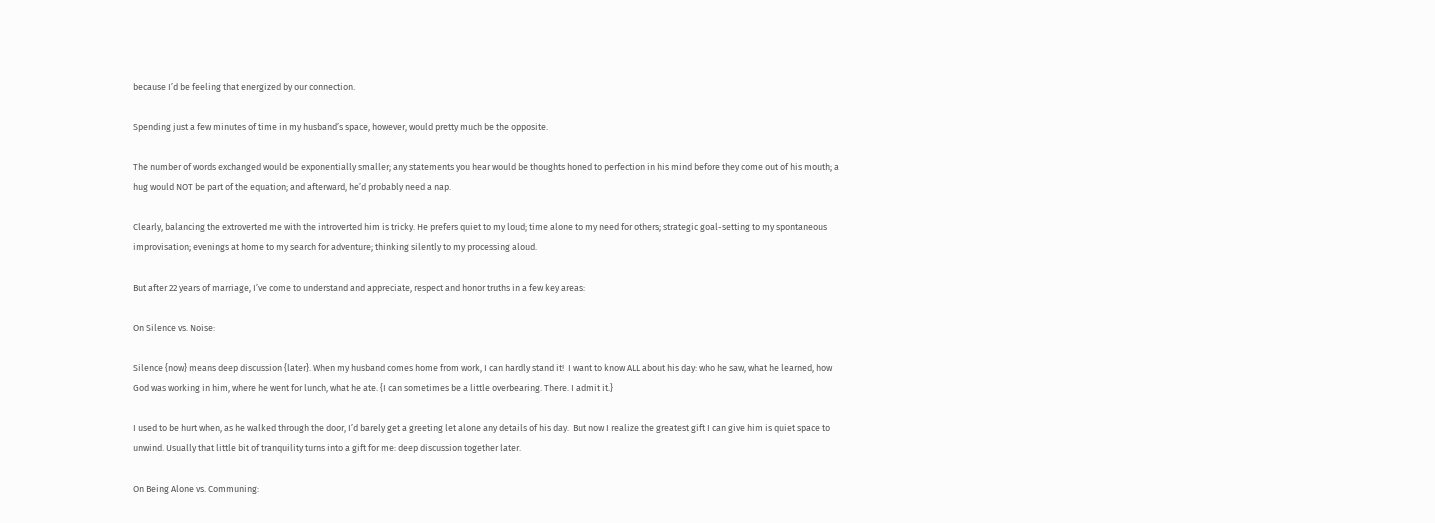because I’d be feeling that energized by our connection.

Spending just a few minutes of time in my husband’s space, however, would pretty much be the opposite.

The number of words exchanged would be exponentially smaller; any statements you hear would be thoughts honed to perfection in his mind before they come out of his mouth; a hug would NOT be part of the equation; and afterward, he’d probably need a nap.

Clearly, balancing the extroverted me with the introverted him is tricky. He prefers quiet to my loud; time alone to my need for others; strategic goal-setting to my spontaneous improvisation; evenings at home to my search for adventure; thinking silently to my processing aloud.

But after 22 years of marriage, I’ve come to understand and appreciate, respect and honor truths in a few key areas:

On Silence vs. Noise:

Silence {now} means deep discussion {later}. When my husband comes home from work, I can hardly stand it!  I want to know ALL about his day: who he saw, what he learned, how God was working in him, where he went for lunch, what he ate. {I can sometimes be a little overbearing. There. I admit it.}

I used to be hurt when, as he walked through the door, I’d barely get a greeting let alone any details of his day.  But now I realize the greatest gift I can give him is quiet space to unwind. Usually that little bit of tranquility turns into a gift for me: deep discussion together later.

On Being Alone vs. Communing: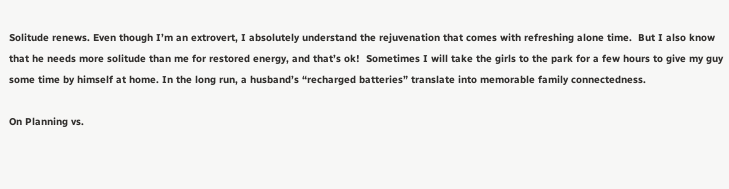Solitude renews. Even though I’m an extrovert, I absolutely understand the rejuvenation that comes with refreshing alone time.  But I also know that he needs more solitude than me for restored energy, and that’s ok!  Sometimes I will take the girls to the park for a few hours to give my guy some time by himself at home. In the long run, a husband’s “recharged batteries” translate into memorable family connectedness.

On Planning vs.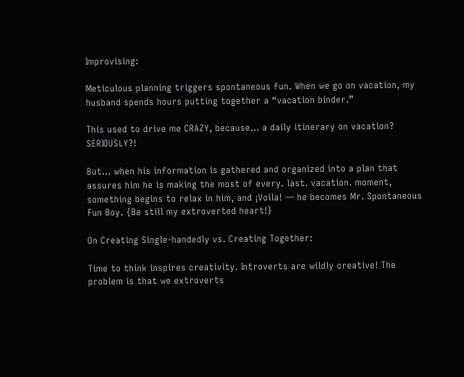Improvising:

Meticulous planning triggers spontaneous fun. When we go on vacation, my husband spends hours putting together a “vacation binder.”

This used to drive me CRAZY, because… a daily itinerary on vacation? SERIOUSLY?!

But… when his information is gathered and organized into a plan that assures him he is making the most of every. last. vacation. moment, something begins to relax in him, and ¡Voila! — he becomes Mr. Spontaneous Fun Boy. {Be still my extroverted heart!}

On Creating Single-handedly vs. Creating Together:

Time to think inspires creativity. Introverts are wildly creative! The problem is that we extroverts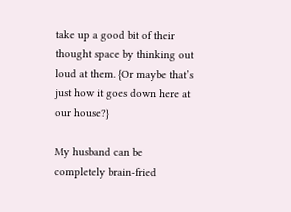take up a good bit of their thought space by thinking out loud at them. {Or maybe that’s just how it goes down here at our house?}

My husband can be completely brain-fried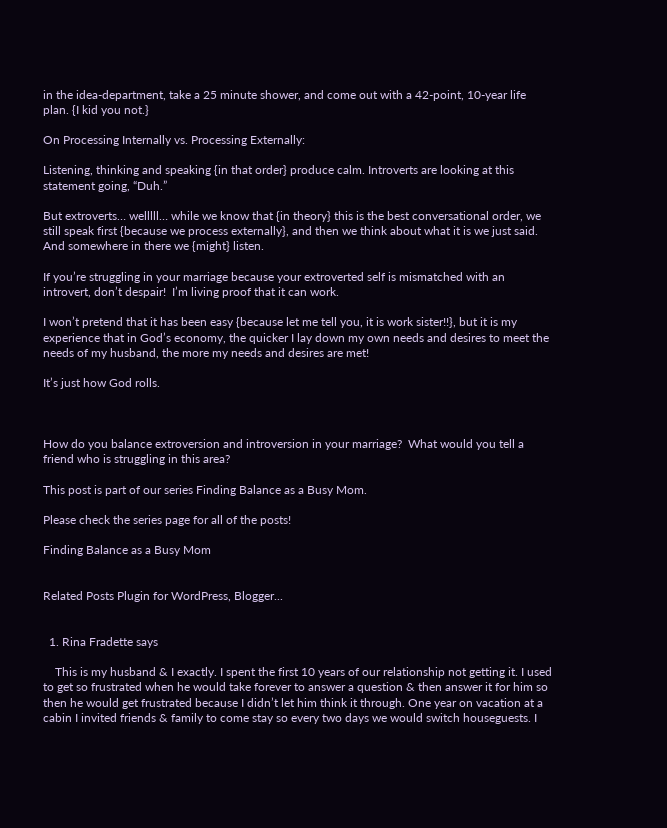in the idea-department, take a 25 minute shower, and come out with a 42-point, 10-year life plan. {I kid you not.}

On Processing Internally vs. Processing Externally:

Listening, thinking and speaking {in that order} produce calm. Introverts are looking at this statement going, “Duh.”

But extroverts… welllll… while we know that {in theory} this is the best conversational order, we still speak first {because we process externally}, and then we think about what it is we just said.  And somewhere in there we {might} listen.

If you’re struggling in your marriage because your extroverted self is mismatched with an introvert, don’t despair!  I’m living proof that it can work.

I won’t pretend that it has been easy {because let me tell you, it is work sister!!}, but it is my experience that in God’s economy, the quicker I lay down my own needs and desires to meet the needs of my husband, the more my needs and desires are met!

It’s just how God rolls.



How do you balance extroversion and introversion in your marriage?  What would you tell a friend who is struggling in this area?

This post is part of our series Finding Balance as a Busy Mom.

Please check the series page for all of the posts!

Finding Balance as a Busy Mom


Related Posts Plugin for WordPress, Blogger...


  1. Rina Fradette says

    This is my husband & I exactly. I spent the first 10 years of our relationship not getting it. I used to get so frustrated when he would take forever to answer a question & then answer it for him so then he would get frustrated because I didn’t let him think it through. One year on vacation at a cabin I invited friends & family to come stay so every two days we would switch houseguests. I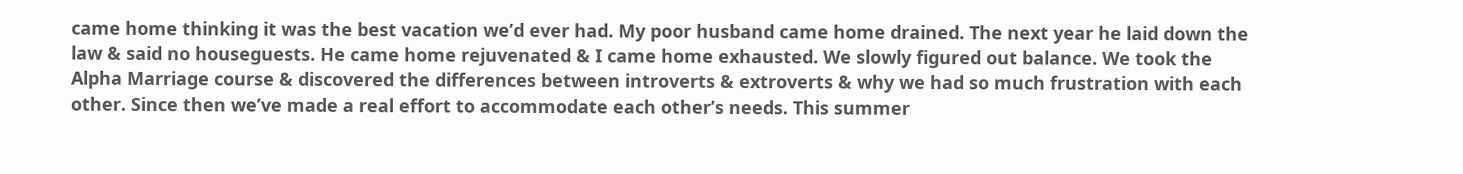came home thinking it was the best vacation we’d ever had. My poor husband came home drained. The next year he laid down the law & said no houseguests. He came home rejuvenated & I came home exhausted. We slowly figured out balance. We took the Alpha Marriage course & discovered the differences between introverts & extroverts & why we had so much frustration with each other. Since then we’ve made a real effort to accommodate each other’s needs. This summer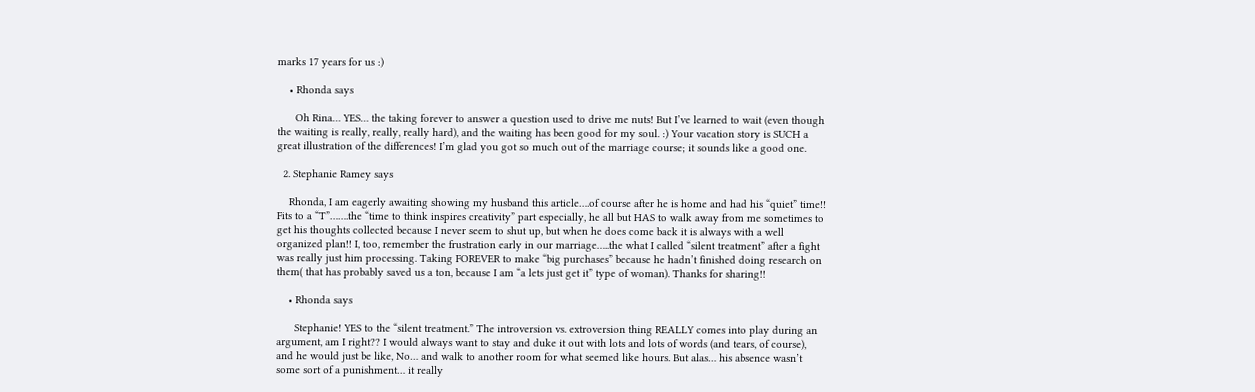marks 17 years for us :)

    • Rhonda says

      Oh Rina… YES… the taking forever to answer a question used to drive me nuts! But I’ve learned to wait (even though the waiting is really, really, really hard), and the waiting has been good for my soul. :) Your vacation story is SUCH a great illustration of the differences! I’m glad you got so much out of the marriage course; it sounds like a good one.

  2. Stephanie Ramey says

    Rhonda, I am eagerly awaiting showing my husband this article….of course after he is home and had his “quiet” time!! Fits to a “T”…….the “time to think inspires creativity” part especially, he all but HAS to walk away from me sometimes to get his thoughts collected because I never seem to shut up, but when he does come back it is always with a well organized plan!! I, too, remember the frustration early in our marriage…..the what I called “silent treatment” after a fight was really just him processing. Taking FOREVER to make “big purchases” because he hadn’t finished doing research on them( that has probably saved us a ton, because I am “a lets just get it” type of woman). Thanks for sharing!!

    • Rhonda says

      Stephanie! YES to the “silent treatment.” The introversion vs. extroversion thing REALLY comes into play during an argument, am I right?? I would always want to stay and duke it out with lots and lots of words (and tears, of course), and he would just be like, No… and walk to another room for what seemed like hours. But alas… his absence wasn’t some sort of a punishment… it really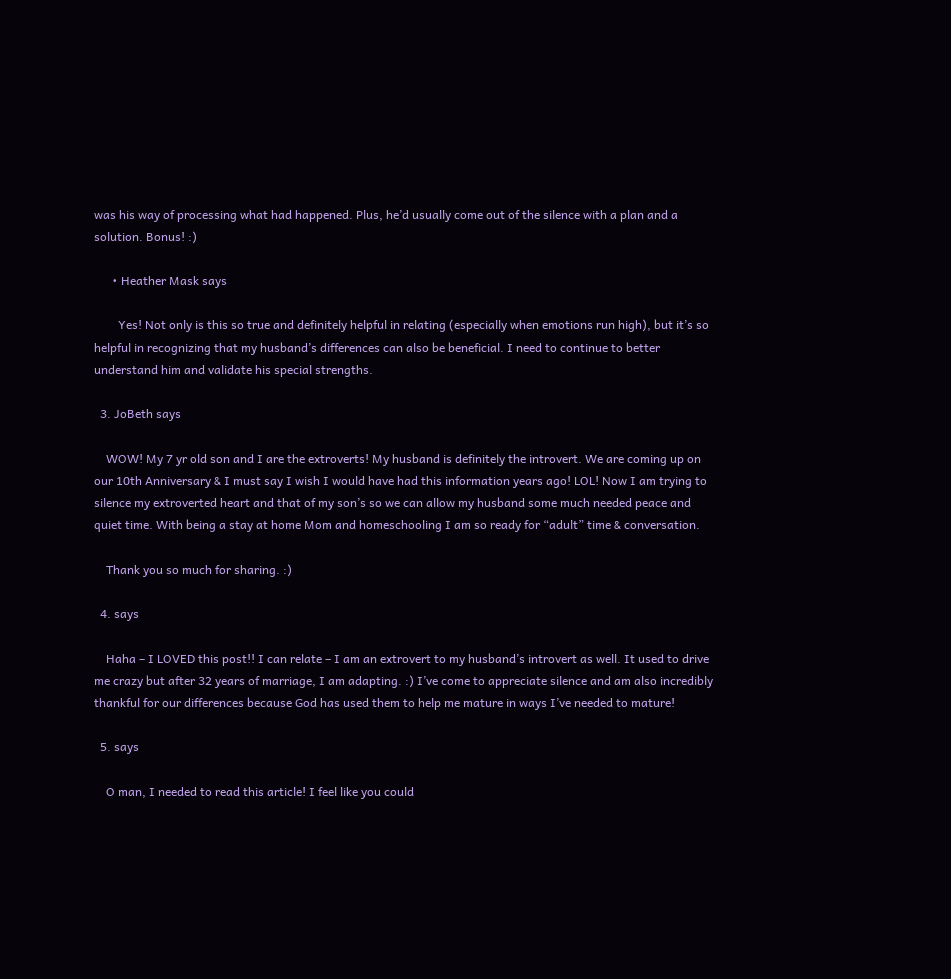was his way of processing what had happened. Plus, he’d usually come out of the silence with a plan and a solution. Bonus! :)

      • Heather Mask says

        Yes! Not only is this so true and definitely helpful in relating (especially when emotions run high), but it’s so helpful in recognizing that my husband’s differences can also be beneficial. I need to continue to better understand him and validate his special strengths.

  3. JoBeth says

    WOW! My 7 yr old son and I are the extroverts! My husband is definitely the introvert. We are coming up on our 10th Anniversary & I must say I wish I would have had this information years ago! LOL! Now I am trying to silence my extroverted heart and that of my son’s so we can allow my husband some much needed peace and quiet time. With being a stay at home Mom and homeschooling I am so ready for “adult” time & conversation.

    Thank you so much for sharing. :)

  4. says

    Haha – I LOVED this post!! I can relate – I am an extrovert to my husband’s introvert as well. It used to drive me crazy but after 32 years of marriage, I am adapting. :) I’ve come to appreciate silence and am also incredibly thankful for our differences because God has used them to help me mature in ways I’ve needed to mature!

  5. says

    O man, I needed to read this article! I feel like you could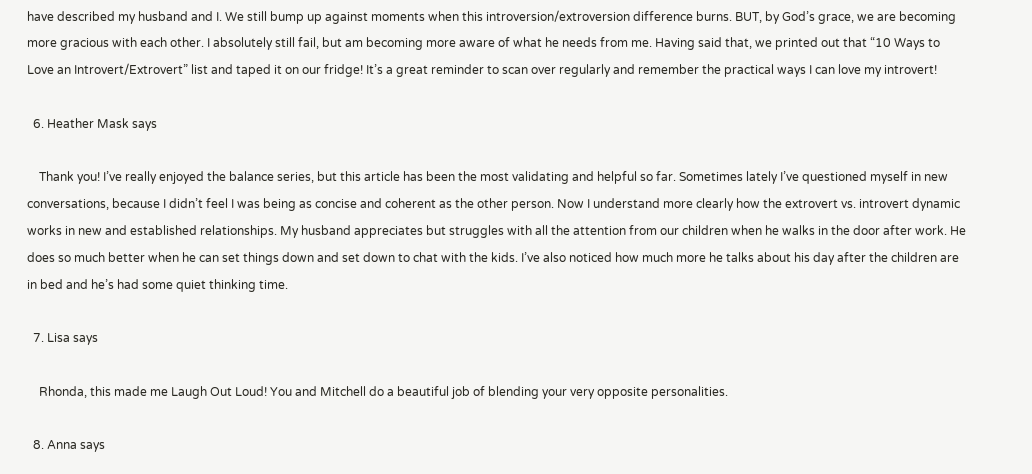have described my husband and I. We still bump up against moments when this introversion/extroversion difference burns. BUT, by God’s grace, we are becoming more gracious with each other. I absolutely still fail, but am becoming more aware of what he needs from me. Having said that, we printed out that “10 Ways to Love an Introvert/Extrovert” list and taped it on our fridge! It’s a great reminder to scan over regularly and remember the practical ways I can love my introvert!

  6. Heather Mask says

    Thank you! I’ve really enjoyed the balance series, but this article has been the most validating and helpful so far. Sometimes lately I’ve questioned myself in new conversations, because I didn’t feel I was being as concise and coherent as the other person. Now I understand more clearly how the extrovert vs. introvert dynamic works in new and established relationships. My husband appreciates but struggles with all the attention from our children when he walks in the door after work. He does so much better when he can set things down and set down to chat with the kids. I’ve also noticed how much more he talks about his day after the children are in bed and he’s had some quiet thinking time.

  7. Lisa says

    Rhonda, this made me Laugh Out Loud! You and Mitchell do a beautiful job of blending your very opposite personalities.

  8. Anna says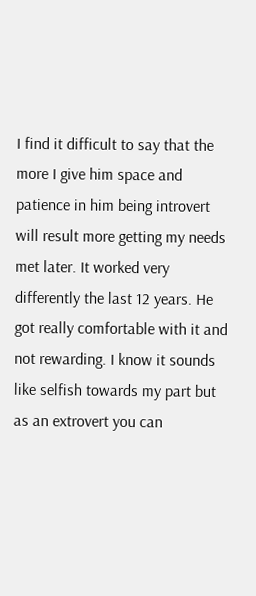I find it difficult to say that the more I give him space and patience in him being introvert will result more getting my needs met later. It worked very differently the last 12 years. He got really comfortable with it and not rewarding. I know it sounds like selfish towards my part but as an extrovert you can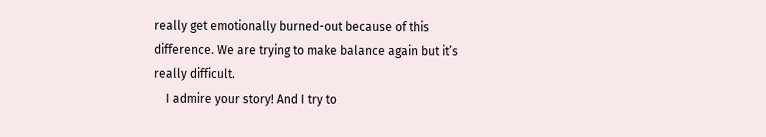really get emotionally burned-out because of this difference. We are trying to make balance again but it’s really difficult.
    I admire your story! And I try to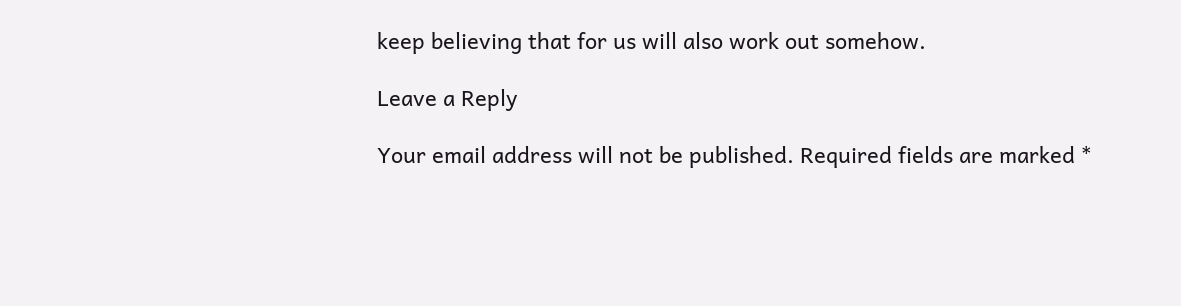keep believing that for us will also work out somehow.

Leave a Reply

Your email address will not be published. Required fields are marked *